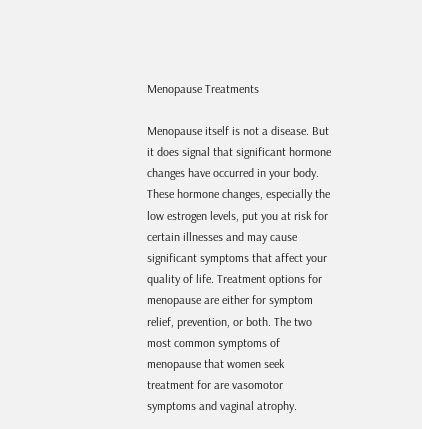Menopause Treatments

Menopause itself is not a disease. But it does signal that significant hormone changes have occurred in your body. These hormone changes, especially the low estrogen levels, put you at risk for certain illnesses and may cause significant symptoms that affect your quality of life. Treatment options for menopause are either for symptom relief, prevention, or both. The two most common symptoms of menopause that women seek treatment for are vasomotor symptoms and vaginal atrophy.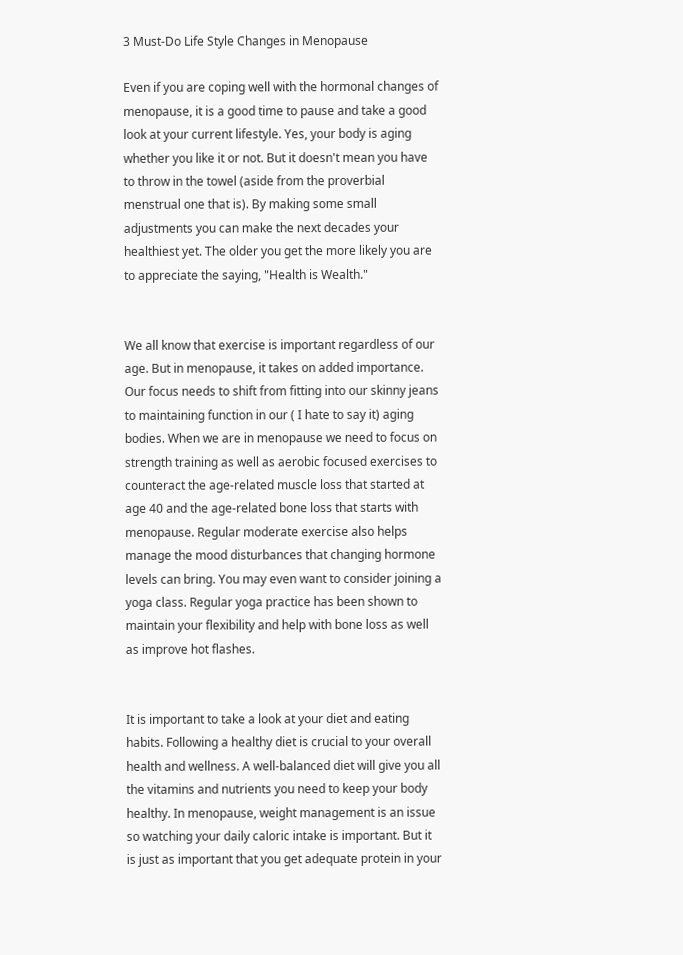3 Must-Do Life Style Changes in Menopause

Even if you are coping well with the hormonal changes of menopause, it is a good time to pause and take a good look at your current lifestyle. Yes, your body is aging whether you like it or not. But it doesn't mean you have to throw in the towel (aside from the proverbial menstrual one that is). By making some small adjustments you can make the next decades your healthiest yet. The older you get the more likely you are to appreciate the saying, "Health is Wealth."


We all know that exercise is important regardless of our age. But in menopause, it takes on added importance. Our focus needs to shift from fitting into our skinny jeans to maintaining function in our ( I hate to say it) aging bodies. When we are in menopause we need to focus on strength training as well as aerobic focused exercises to counteract the age-related muscle loss that started at age 40 and the age-related bone loss that starts with menopause. Regular moderate exercise also helps manage the mood disturbances that changing hormone levels can bring. You may even want to consider joining a yoga class. Regular yoga practice has been shown to maintain your flexibility and help with bone loss as well as improve hot flashes.


It is important to take a look at your diet and eating habits. Following a healthy diet is crucial to your overall health and wellness. A well-balanced diet will give you all the vitamins and nutrients you need to keep your body healthy. In menopause, weight management is an issue so watching your daily caloric intake is important. But it is just as important that you get adequate protein in your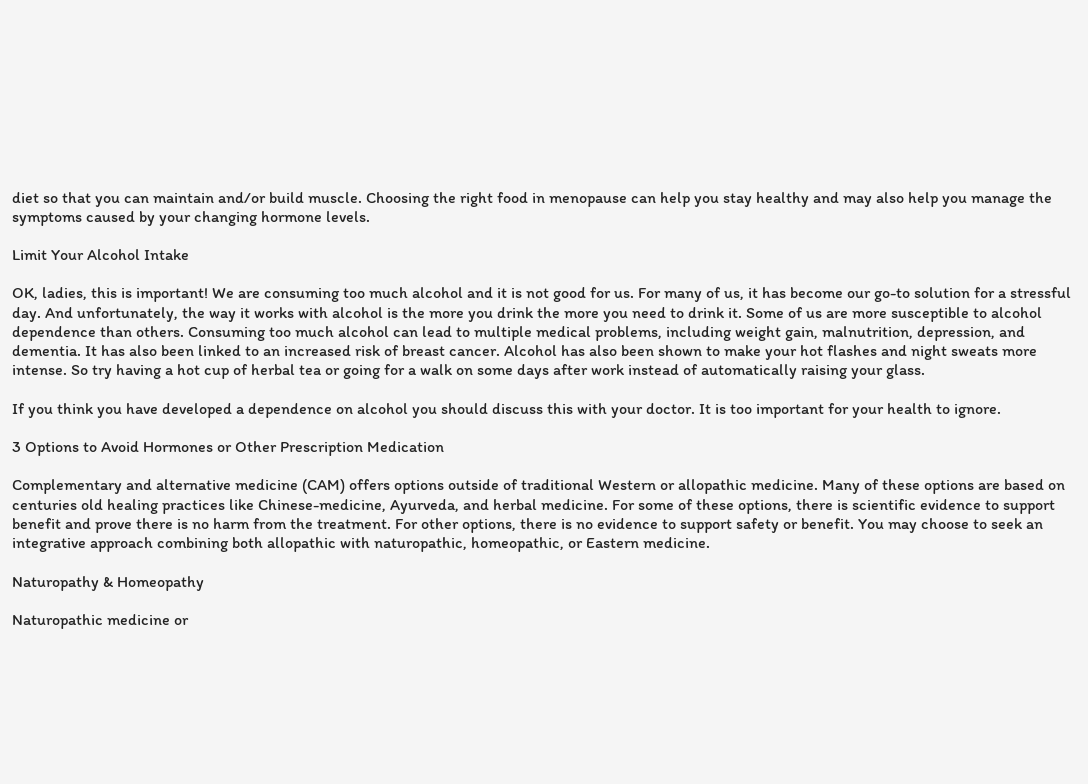diet so that you can maintain and/or build muscle. Choosing the right food in menopause can help you stay healthy and may also help you manage the symptoms caused by your changing hormone levels.

Limit Your Alcohol Intake

OK, ladies, this is important! We are consuming too much alcohol and it is not good for us. For many of us, it has become our go-to solution for a stressful day. And unfortunately, the way it works with alcohol is the more you drink the more you need to drink it. Some of us are more susceptible to alcohol dependence than others. Consuming too much alcohol can lead to multiple medical problems, including weight gain, malnutrition, depression, and dementia. It has also been linked to an increased risk of breast cancer. Alcohol has also been shown to make your hot flashes and night sweats more intense. So try having a hot cup of herbal tea or going for a walk on some days after work instead of automatically raising your glass.

If you think you have developed a dependence on alcohol you should discuss this with your doctor. It is too important for your health to ignore.

3 Options to Avoid Hormones or Other Prescription Medication

Complementary and alternative medicine (CAM) offers options outside of traditional Western or allopathic medicine. Many of these options are based on centuries old healing practices like Chinese-medicine, Ayurveda, and herbal medicine. For some of these options, there is scientific evidence to support benefit and prove there is no harm from the treatment. For other options, there is no evidence to support safety or benefit. You may choose to seek an integrative approach combining both allopathic with naturopathic, homeopathic, or Eastern medicine.

Naturopathy & Homeopathy

Naturopathic medicine or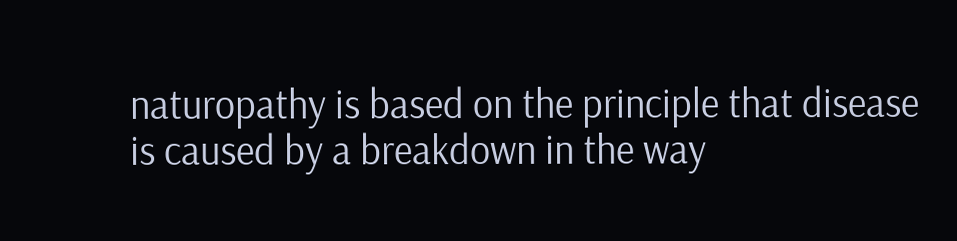naturopathy is based on the principle that disease is caused by a breakdown in the way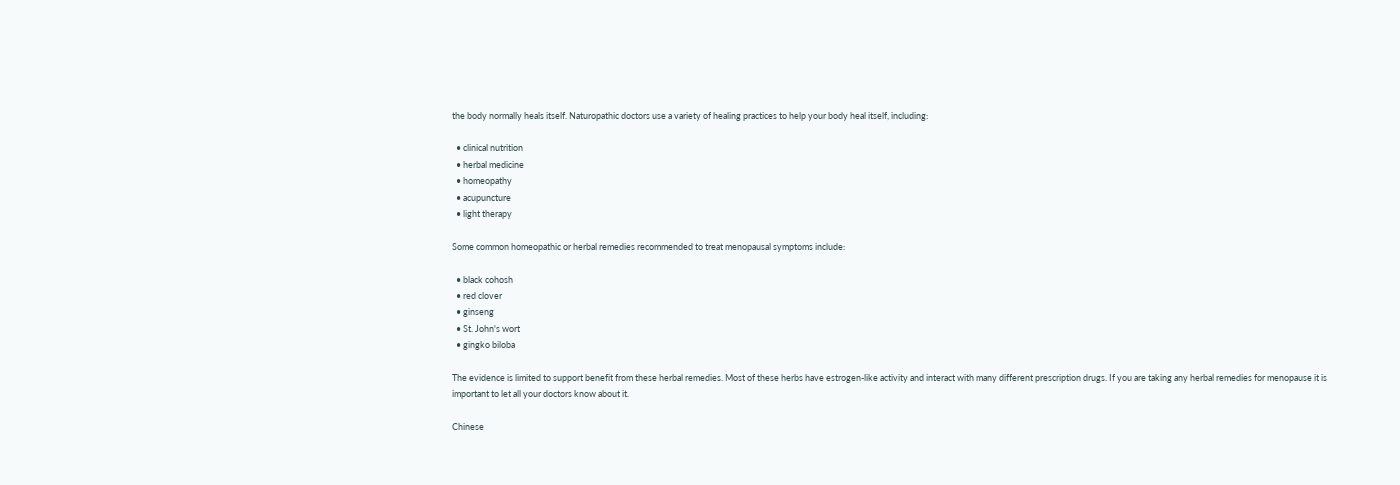the body normally heals itself. Naturopathic doctors use a variety of healing practices to help your body heal itself, including:

  • clinical nutrition
  • herbal medicine
  • homeopathy
  • acupuncture
  • light therapy

Some common homeopathic or herbal remedies recommended to treat menopausal symptoms include:

  • black cohosh
  • red clover
  • ginseng
  • St. John's wort
  • gingko biloba

The evidence is limited to support benefit from these herbal remedies. Most of these herbs have estrogen-like activity and interact with many different prescription drugs. If you are taking any herbal remedies for menopause it is important to let all your doctors know about it.

Chinese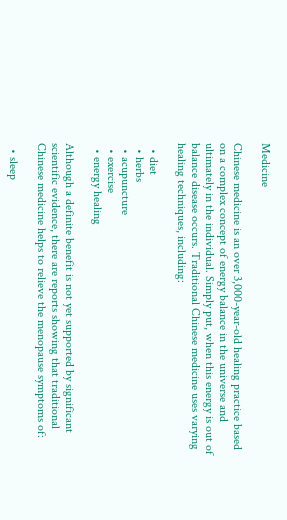Medicine

Chinese medicine is an over 3,000-year-old healing practice based on a complex concept of energy balance in the universe and ultimately in the individual. Simply put, when this energy is out of balance disease occurs. Traditional Chinese medicine uses varying healing techniques, including:

  • diet
  • herbs
  • acupuncture
  • exercise
  • energy healing

Although a definite benefit is not yet supported by significant scientific evidence, there are reports showing that traditional Chinese medicine helps to relieve the menopause symptoms of:

  • sleep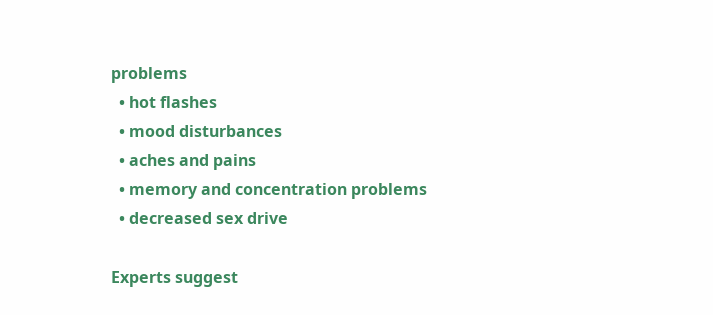problems
  • hot flashes
  • mood disturbances
  • aches and pains
  • memory and concentration problems
  • decreased sex drive

Experts suggest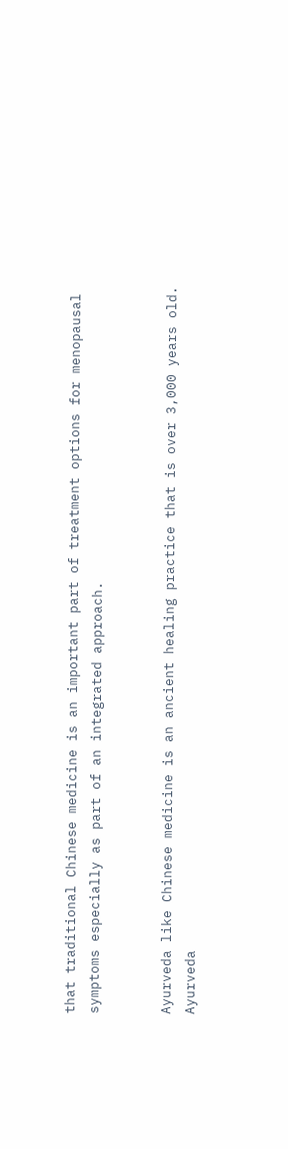that traditional Chinese medicine is an important part of treatment options for menopausal symptoms especially as part of an integrated approach.


Ayurveda like Chinese medicine is an ancient healing practice that is over 3,000 years old. Ayurveda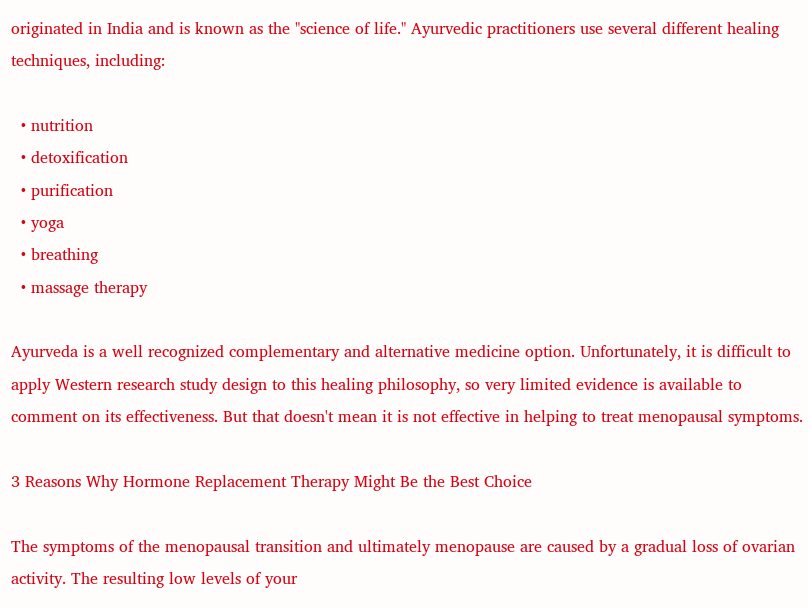originated in India and is known as the "science of life." Ayurvedic practitioners use several different healing techniques, including:

  • nutrition
  • detoxification
  • purification
  • yoga
  • breathing
  • massage therapy

Ayurveda is a well recognized complementary and alternative medicine option. Unfortunately, it is difficult to apply Western research study design to this healing philosophy, so very limited evidence is available to comment on its effectiveness. But that doesn't mean it is not effective in helping to treat menopausal symptoms.

3 Reasons Why Hormone Replacement Therapy Might Be the Best Choice

The symptoms of the menopausal transition and ultimately menopause are caused by a gradual loss of ovarian activity. The resulting low levels of your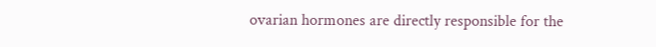ovarian hormones are directly responsible for the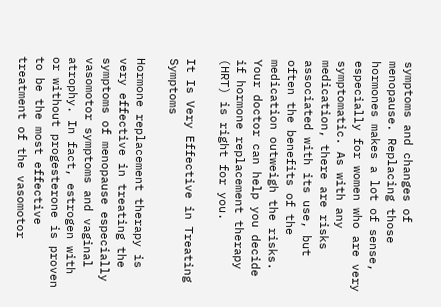symptoms and changes of menopause. Replacing those hormones makes a lot of sense, especially for women who are very symptomatic. As with any medication, there are risks associated with its use, but often the benefits of the medication outweigh the risks. Your doctor can help you decide if hormone replacement therapy (HRT) is right for you.

It Is Very Effective in Treating Symptoms

Hormone replacement therapy is very effective in treating the symptoms of menopause especially vasomotor symptoms and vaginal atrophy. In fact, estrogen with or without progesterone is proven to be the most effective treatment of the vasomotor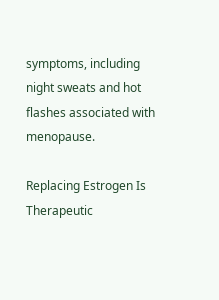symptoms, including night sweats and hot flashes associated with menopause.

Replacing Estrogen Is Therapeutic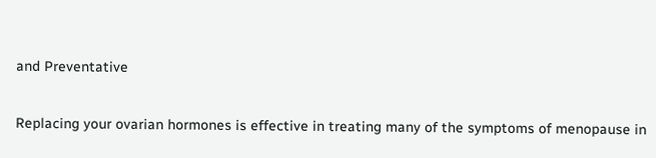and Preventative

Replacing your ovarian hormones is effective in treating many of the symptoms of menopause in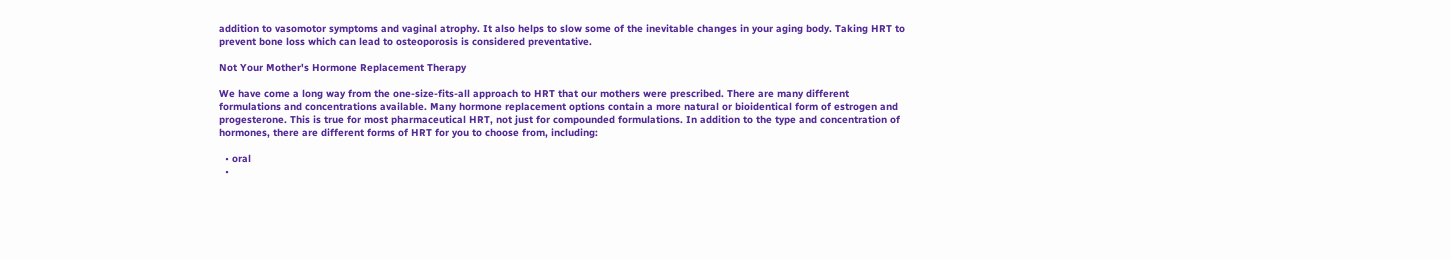addition to vasomotor symptoms and vaginal atrophy. It also helps to slow some of the inevitable changes in your aging body. Taking HRT to prevent bone loss which can lead to osteoporosis is considered preventative.

Not Your Mother's Hormone Replacement Therapy

We have come a long way from the one-size-fits-all approach to HRT that our mothers were prescribed. There are many different formulations and concentrations available. Many hormone replacement options contain a more natural or bioidentical form of estrogen and progesterone. This is true for most pharmaceutical HRT, not just for compounded formulations. In addition to the type and concentration of hormones, there are different forms of HRT for you to choose from, including:

  • oral
  •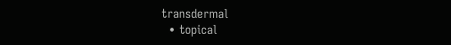transdermal
  • topical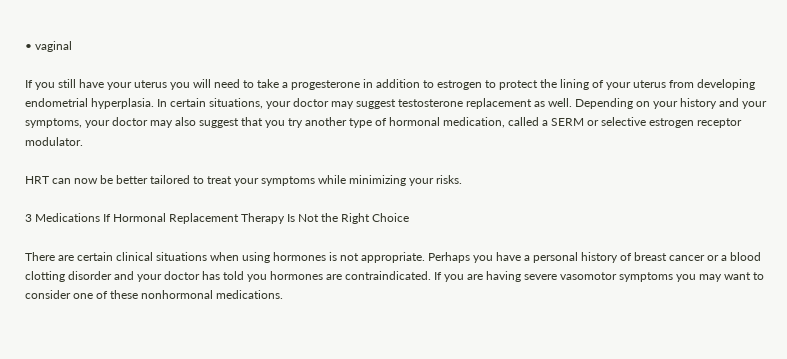• vaginal

If you still have your uterus you will need to take a progesterone in addition to estrogen to protect the lining of your uterus from developing endometrial hyperplasia. In certain situations, your doctor may suggest testosterone replacement as well. Depending on your history and your symptoms, your doctor may also suggest that you try another type of hormonal medication, called a SERM or selective estrogen receptor modulator.

HRT can now be better tailored to treat your symptoms while minimizing your risks.

3 Medications If Hormonal Replacement Therapy Is Not the Right Choice

There are certain clinical situations when using hormones is not appropriate. Perhaps you have a personal history of breast cancer or a blood clotting disorder and your doctor has told you hormones are contraindicated. If you are having severe vasomotor symptoms you may want to consider one of these nonhormonal medications.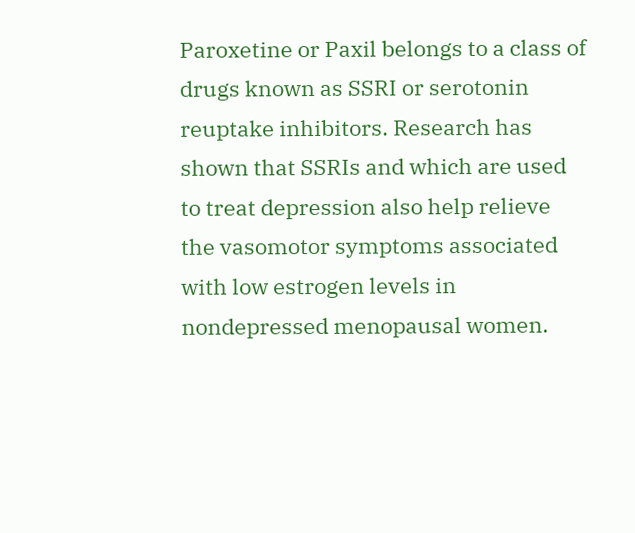Paroxetine or Paxil belongs to a class of drugs known as SSRI or serotonin reuptake inhibitors. Research has shown that SSRIs and which are used to treat depression also help relieve the vasomotor symptoms associated with low estrogen levels in nondepressed menopausal women.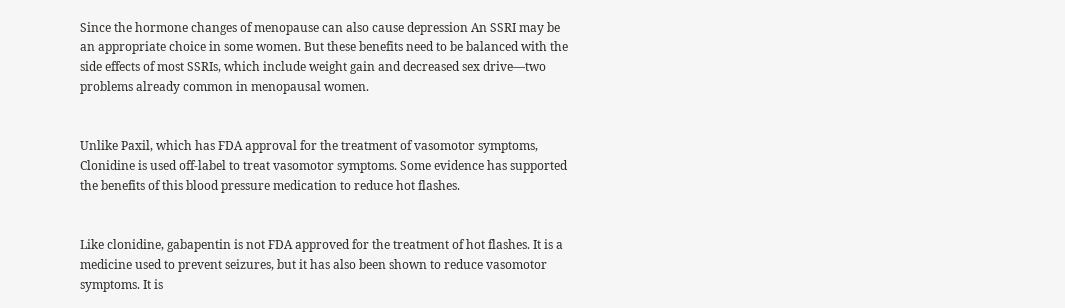Since the hormone changes of menopause can also cause depression An SSRI may be an appropriate choice in some women. But these benefits need to be balanced with the side effects of most SSRIs, which include weight gain and decreased sex drive—two problems already common in menopausal women.


Unlike Paxil, which has FDA approval for the treatment of vasomotor symptoms, Clonidine is used off-label to treat vasomotor symptoms. Some evidence has supported the benefits of this blood pressure medication to reduce hot flashes.


Like clonidine, gabapentin is not FDA approved for the treatment of hot flashes. It is a medicine used to prevent seizures, but it has also been shown to reduce vasomotor symptoms. It is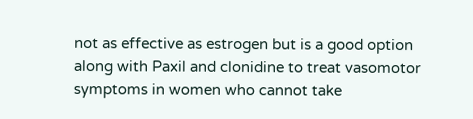not as effective as estrogen but is a good option along with Paxil and clonidine to treat vasomotor symptoms in women who cannot take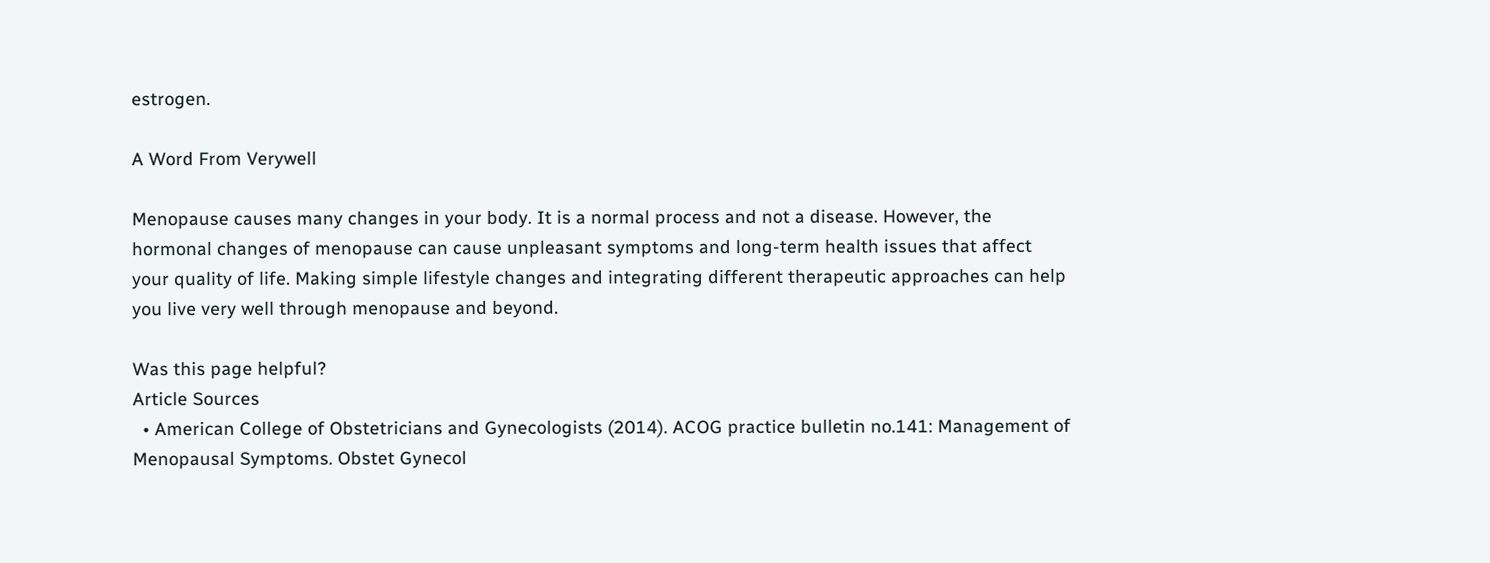estrogen.

A Word From Verywell

Menopause causes many changes in your body. It is a normal process and not a disease. However, the hormonal changes of menopause can cause unpleasant symptoms and long-term health issues that affect your quality of life. Making simple lifestyle changes and integrating different therapeutic approaches can help you live very well through menopause and beyond.

Was this page helpful?
Article Sources
  • American College of Obstetricians and Gynecologists (2014). ACOG practice bulletin no.141: Management of Menopausal Symptoms. Obstet Gynecol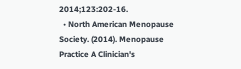2014;123:202-16.
  • North American Menopause Society. (2014). Menopause Practice A Clinician's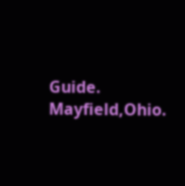Guide. Mayfield,Ohio.